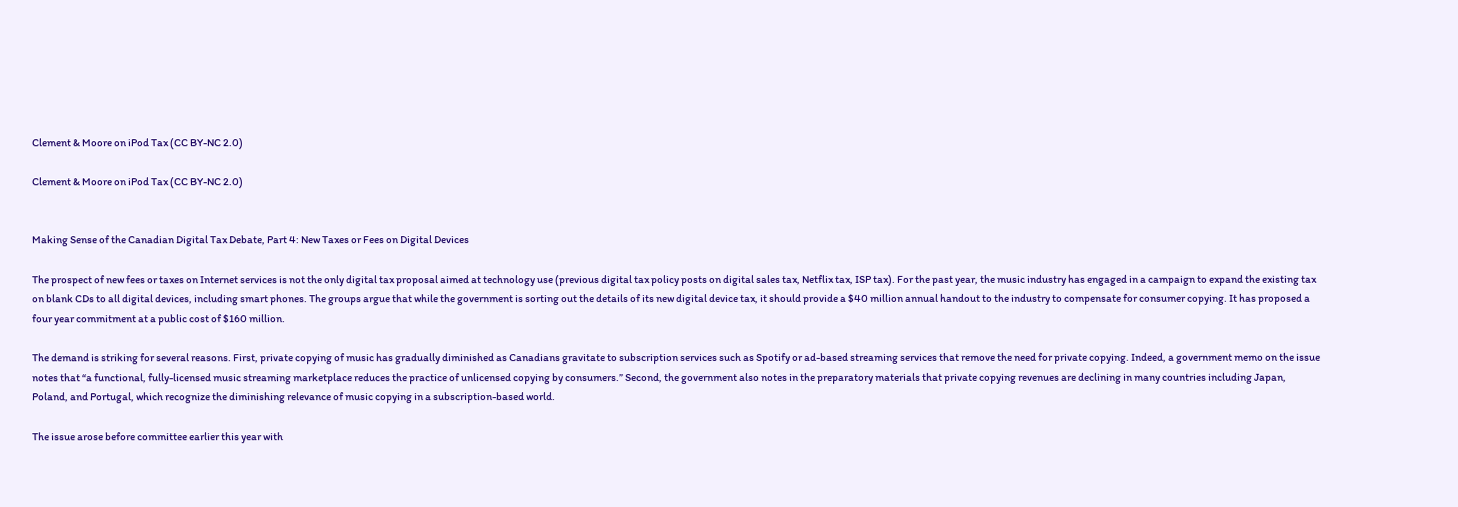Clement & Moore on iPod Tax (CC BY-NC 2.0)

Clement & Moore on iPod Tax (CC BY-NC 2.0)


Making Sense of the Canadian Digital Tax Debate, Part 4: New Taxes or Fees on Digital Devices

The prospect of new fees or taxes on Internet services is not the only digital tax proposal aimed at technology use (previous digital tax policy posts on digital sales tax, Netflix tax, ISP tax). For the past year, the music industry has engaged in a campaign to expand the existing tax on blank CDs to all digital devices, including smart phones. The groups argue that while the government is sorting out the details of its new digital device tax, it should provide a $40 million annual handout to the industry to compensate for consumer copying. It has proposed a four year commitment at a public cost of $160 million.

The demand is striking for several reasons. First, private copying of music has gradually diminished as Canadians gravitate to subscription services such as Spotify or ad-based streaming services that remove the need for private copying. Indeed, a government memo on the issue notes that “a functional, fully-licensed music streaming marketplace reduces the practice of unlicensed copying by consumers.” Second, the government also notes in the preparatory materials that private copying revenues are declining in many countries including Japan, Poland, and Portugal, which recognize the diminishing relevance of music copying in a subscription-based world.

The issue arose before committee earlier this year with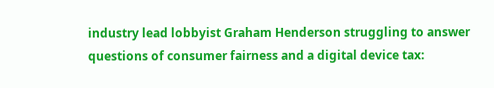industry lead lobbyist Graham Henderson struggling to answer questions of consumer fairness and a digital device tax: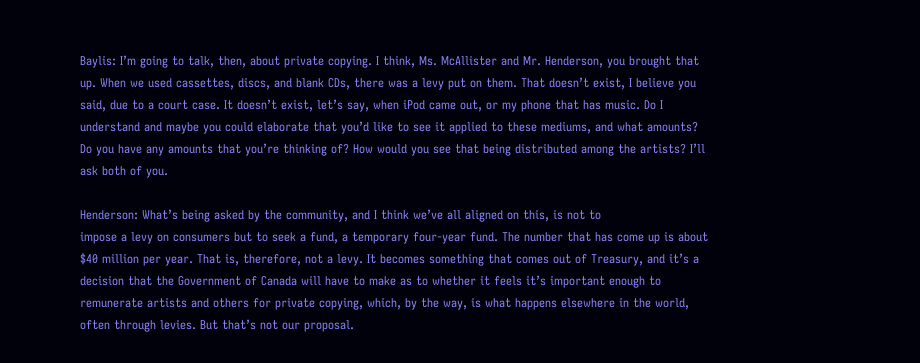Baylis: I’m going to talk, then, about private copying. I think, Ms. McAllister and Mr. Henderson, you brought that up. When we used cassettes, discs, and blank CDs, there was a levy put on them. That doesn’t exist, I believe you said, due to a court case. It doesn’t exist, let’s say, when iPod came out, or my phone that has music. Do I understand and maybe you could elaborate that you’d like to see it applied to these mediums, and what amounts? Do you have any amounts that you’re thinking of? How would you see that being distributed among the artists? I’ll ask both of you.

Henderson: What’s being asked by the community, and I think we’ve all aligned on this, is not to
impose a levy on consumers but to seek a fund, a temporary four-year fund. The number that has come up is about $40 million per year. That is, therefore, not a levy. It becomes something that comes out of Treasury, and it’s a decision that the Government of Canada will have to make as to whether it feels it’s important enough to remunerate artists and others for private copying, which, by the way, is what happens elsewhere in the world, often through levies. But that’s not our proposal.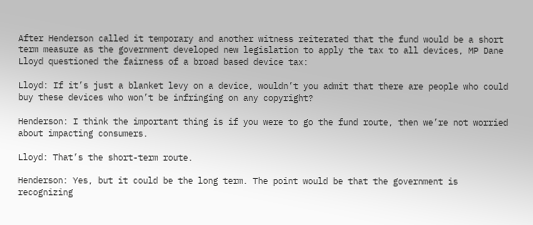After Henderson called it temporary and another witness reiterated that the fund would be a short term measure as the government developed new legislation to apply the tax to all devices, MP Dane Lloyd questioned the fairness of a broad based device tax:

Lloyd: If it’s just a blanket levy on a device, wouldn’t you admit that there are people who could buy these devices who won’t be infringing on any copyright?

Henderson: I think the important thing is if you were to go the fund route, then we’re not worried
about impacting consumers.

Lloyd: That’s the short-term route.

Henderson: Yes, but it could be the long term. The point would be that the government is recognizing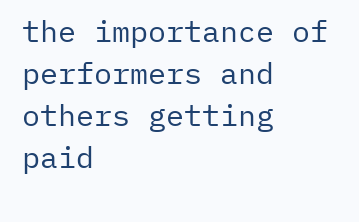the importance of performers and others getting paid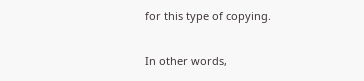for this type of copying.

In other words,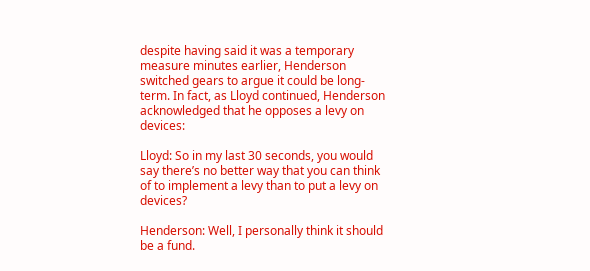despite having said it was a temporary measure minutes earlier, Henderson switched gears to argue it could be long-term. In fact, as Lloyd continued, Henderson acknowledged that he opposes a levy on devices:

Lloyd: So in my last 30 seconds, you would say there’s no better way that you can think of to implement a levy than to put a levy on devices?

Henderson: Well, I personally think it should be a fund.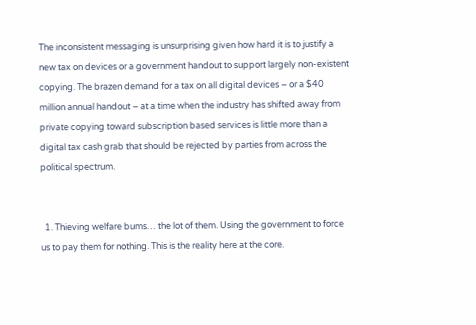The inconsistent messaging is unsurprising given how hard it is to justify a new tax on devices or a government handout to support largely non-existent copying. The brazen demand for a tax on all digital devices – or a $40 million annual handout – at a time when the industry has shifted away from private copying toward subscription based services is little more than a digital tax cash grab that should be rejected by parties from across the political spectrum.


  1. Thieving welfare bums… the lot of them. Using the government to force us to pay them for nothing. This is the reality here at the core.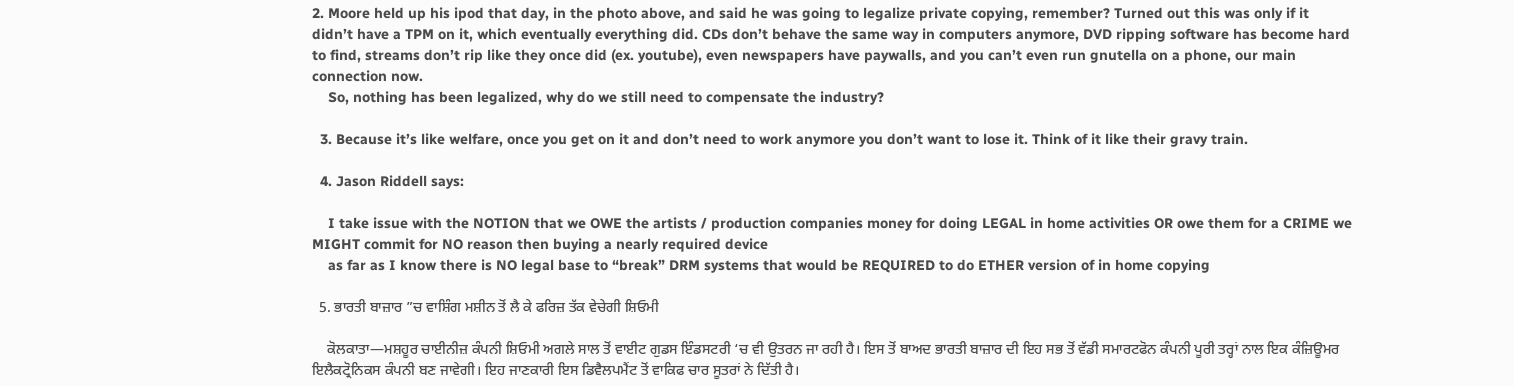2. Moore held up his ipod that day, in the photo above, and said he was going to legalize private copying, remember? Turned out this was only if it didn’t have a TPM on it, which eventually everything did. CDs don’t behave the same way in computers anymore, DVD ripping software has become hard to find, streams don’t rip like they once did (ex. youtube), even newspapers have paywalls, and you can’t even run gnutella on a phone, our main connection now.
    So, nothing has been legalized, why do we still need to compensate the industry?

  3. Because it’s like welfare, once you get on it and don’t need to work anymore you don’t want to lose it. Think of it like their gravy train.

  4. Jason Riddell says:

    I take issue with the NOTION that we OWE the artists / production companies money for doing LEGAL in home activities OR owe them for a CRIME we MIGHT commit for NO reason then buying a nearly required device
    as far as I know there is NO legal base to “break” DRM systems that would be REQUIRED to do ETHER version of in home copying

  5. ਭਾਰਤੀ ਬਾਜ਼ਾਰ ”ਚ ਵਾਸ਼ਿੰਗ ਮਸ਼ੀਨ ਤੋਂ ਲੈ ਕੇ ਫਰਿਜ਼ ਤੱਕ ਵੇਚੇਗੀ ਸ਼ਿਓਮੀ

    ਕੋਲਕਾਤਾ—ਮਸ਼ਹੂਰ ਚਾਈਨੀਜ਼ ਕੰਪਨੀ ਸ਼ਿਓਮੀ ਅਗਲੇ ਸਾਲ ਤੋਂ ਵਾਈਟ ਗੁਡਸ ਇੰਡਸਟਰੀ ‘ਚ ਵੀ ਉਤਰਨ ਜਾ ਰਹੀ ਹੈ। ਇਸ ਤੋਂ ਬਾਅਦ ਭਾਰਤੀ ਬਾਜ਼ਾਰ ਦੀ ਇਹ ਸਭ ਤੋਂ ਵੱਡੀ ਸਮਾਰਟਫੋਨ ਕੰਪਨੀ ਪੂਰੀ ਤਰ੍ਹਾਂ ਨਾਲ ਇਕ ਕੰਜ਼ਿਊਮਰ ਇਲੈਕਟ੍ਰੋਨਿਕਸ ਕੰਪਨੀ ਬਣ ਜਾਵੇਗੀ। ਇਹ ਜਾਣਕਾਰੀ ਇਸ ਡਿਵੈਲਪਮੈਂਟ ਤੋਂ ਵਾਕਿਫ ਚਾਰ ਸੂਤਰਾਂ ਨੇ ਦਿੱਤੀ ਹੈ।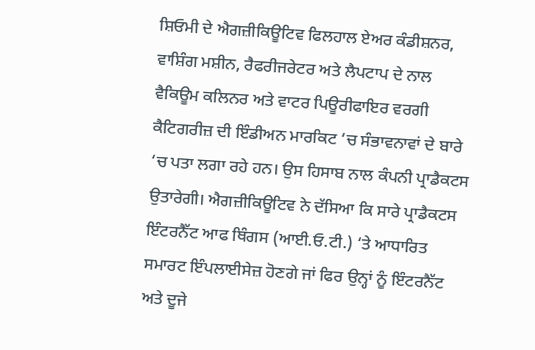ਸ਼ਿਓਮੀ ਦੇ ਐਗਜ਼ੀਕਿਊਟਿਵ ਫਿਲਹਾਲ ਏਅਰ ਕੰਡੀਸ਼ਨਰ, ਵਾਸ਼ਿੰਗ ਮਸ਼ੀਨ, ਰੈਫਰੀਜਰੇਟਰ ਅਤੇ ਲੈਪਟਾਪ ਦੇ ਨਾਲ ਵੈਕਿਊਮ ਕਲਿਨਰ ਅਤੇ ਵਾਟਰ ਪਿਊਰੀਫਾਇਰ ਵਰਗੀ ਕੈਟਿਗਰੀਜ਼ ਦੀ ਇੰਡੀਅਨ ਮਾਰਕਿਟ ‘ਚ ਸੰਭਾਵਨਾਵਾਂ ਦੇ ਬਾਰੇ ‘ਚ ਪਤਾ ਲਗਾ ਰਹੇ ਹਨ। ਉਸ ਹਿਸਾਬ ਨਾਲ ਕੰਪਨੀ ਪ੍ਰਾਡੈਕਟਸ ਉਤਾਰੇਗੀ। ਐਗਜ਼ੀਕਿਊਟਿਵ ਨੇ ਦੱਸਿਆ ਕਿ ਸਾਰੇ ਪ੍ਰਾਡੈਕਟਸ ਇੰਟਰਨੈੱਟ ਆਫ ਥਿੰਗਸ (ਆਈ.ਓ.ਟੀ.) ‘ਤੇ ਆਧਾਰਿਤ ਸਮਾਰਟ ਇੰਪਲਾਈਸੇਜ਼ ਹੋਣਗੇ ਜਾਂ ਫਿਰ ਉਨ੍ਹਾਂ ਨੂੰ ਇੰਟਰਨੈੱਟ ਅਤੇ ਦੂਜੇ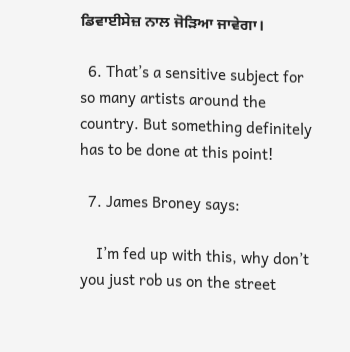ਡਿਵਾਈਸੇਜ਼ ਨਾਲ ਜੋੜਿਆ ਜਾਵੇਗਾ।

  6. That’s a sensitive subject for so many artists around the country. But something definitely has to be done at this point!

  7. James Broney says:

    I’m fed up with this, why don’t you just rob us on the street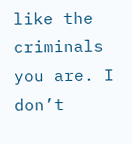like the criminals you are. I don’t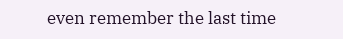even remember the last time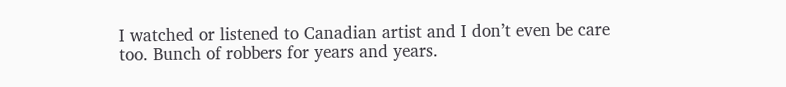I watched or listened to Canadian artist and I don’t even be care too. Bunch of robbers for years and years.